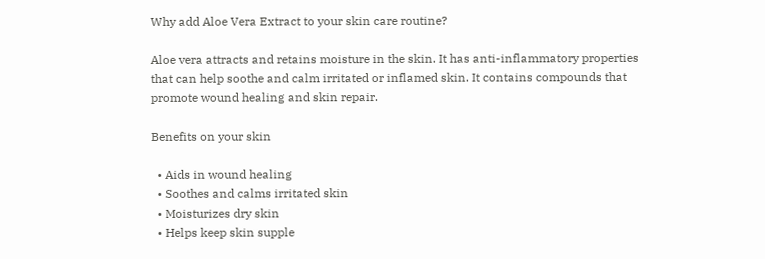Why add Aloe Vera Extract to your skin care routine?

Aloe vera attracts and retains moisture in the skin. It has anti-inflammatory properties that can help soothe and calm irritated or inflamed skin. It contains compounds that promote wound healing and skin repair.

Benefits on your skin

  • Aids in wound healing
  • Soothes and calms irritated skin
  • Moisturizes dry skin
  • Helps keep skin supple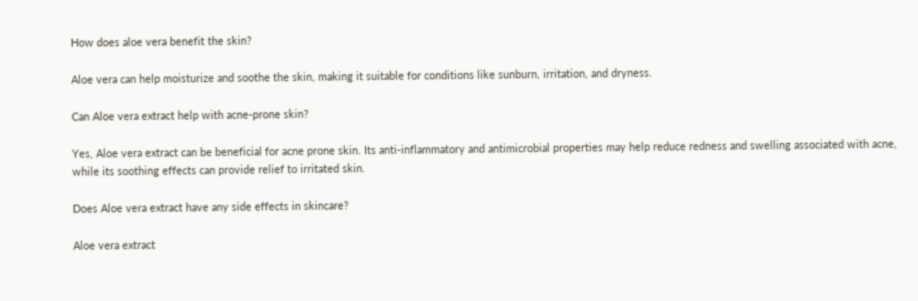How does aloe vera benefit the skin?

Aloe vera can help moisturize and soothe the skin, making it suitable for conditions like sunburn, irritation, and dryness.

Can Aloe vera extract help with acne-prone skin?

Yes, Aloe vera extract can be beneficial for acne prone skin. Its anti-inflammatory and antimicrobial properties may help reduce redness and swelling associated with acne, while its soothing effects can provide relief to irritated skin.

Does Aloe vera extract have any side effects in skincare?

Aloe vera extract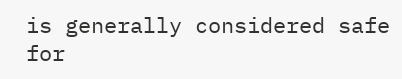is generally considered safe for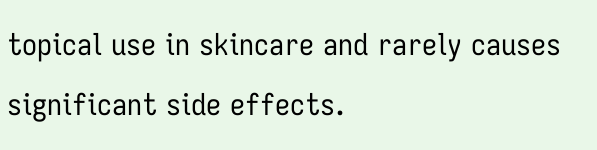topical use in skincare and rarely causes significant side effects.